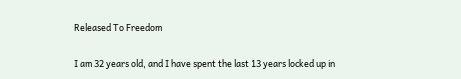Released To Freedom

I am 32 years old, and I have spent the last 13 years locked up in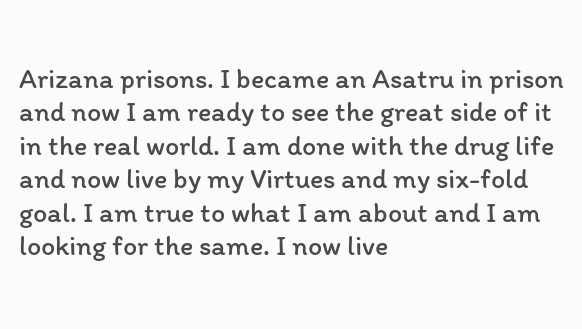Arizana prisons. I became an Asatru in prison and now I am ready to see the great side of it in the real world. I am done with the drug life and now live by my Virtues and my six-fold goal. I am true to what I am about and I am looking for the same. I now live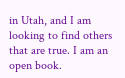in Utah, and I am looking to find others that are true. I am an open book.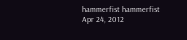hammerfist hammerfist
Apr 24, 2012